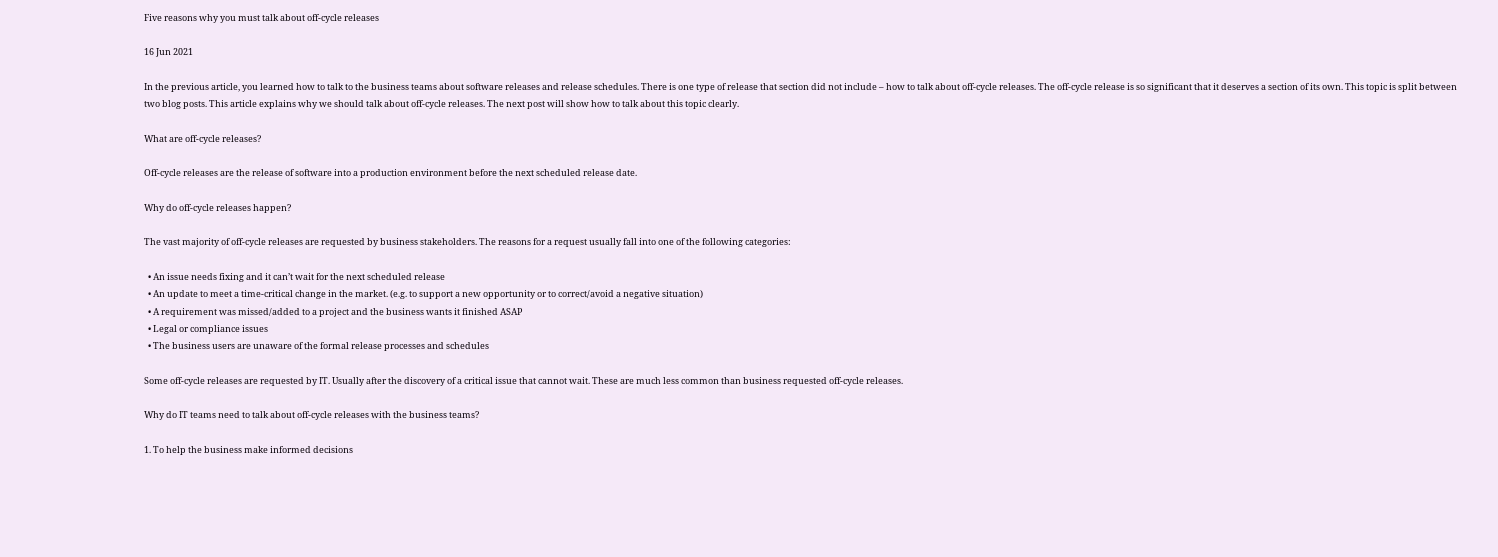Five reasons why you must talk about off-cycle releases

16 Jun 2021

In the previous article, you learned how to talk to the business teams about software releases and release schedules. There is one type of release that section did not include – how to talk about off-cycle releases. The off-cycle release is so significant that it deserves a section of its own. This topic is split between two blog posts. This article explains why we should talk about off-cycle releases. The next post will show how to talk about this topic clearly.

What are off-cycle releases?

Off-cycle releases are the release of software into a production environment before the next scheduled release date.

Why do off-cycle releases happen?

The vast majority of off-cycle releases are requested by business stakeholders. The reasons for a request usually fall into one of the following categories:

  • An issue needs fixing and it can’t wait for the next scheduled release
  • An update to meet a time-critical change in the market. (e.g. to support a new opportunity or to correct/avoid a negative situation)
  • A requirement was missed/added to a project and the business wants it finished ASAP
  • Legal or compliance issues
  • The business users are unaware of the formal release processes and schedules

Some off-cycle releases are requested by IT. Usually after the discovery of a critical issue that cannot wait. These are much less common than business requested off-cycle releases.

Why do IT teams need to talk about off-cycle releases with the business teams?

1. To help the business make informed decisions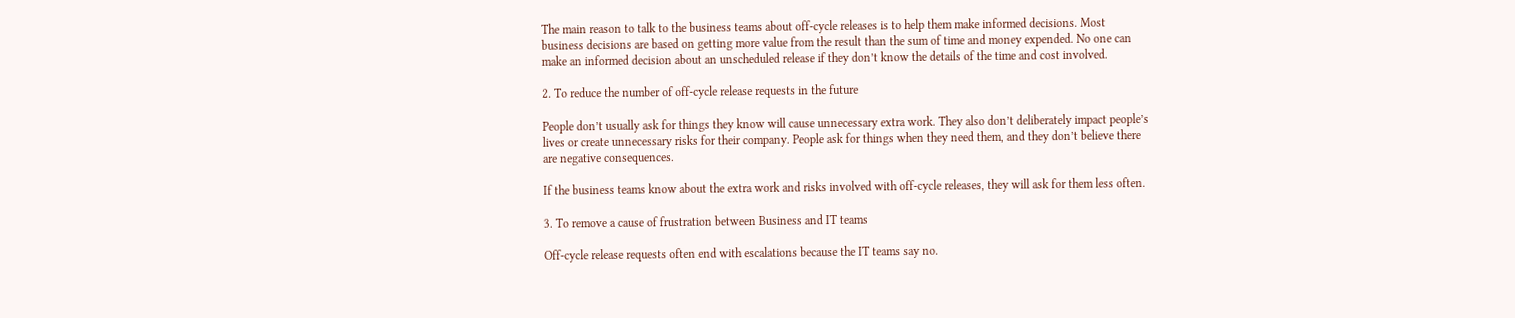The main reason to talk to the business teams about off-cycle releases is to help them make informed decisions. Most business decisions are based on getting more value from the result than the sum of time and money expended. No one can make an informed decision about an unscheduled release if they don’t know the details of the time and cost involved.

2. To reduce the number of off-cycle release requests in the future

People don’t usually ask for things they know will cause unnecessary extra work. They also don’t deliberately impact people’s lives or create unnecessary risks for their company. People ask for things when they need them, and they don’t believe there are negative consequences.

If the business teams know about the extra work and risks involved with off-cycle releases, they will ask for them less often.

3. To remove a cause of frustration between Business and IT teams

Off-cycle release requests often end with escalations because the IT teams say no.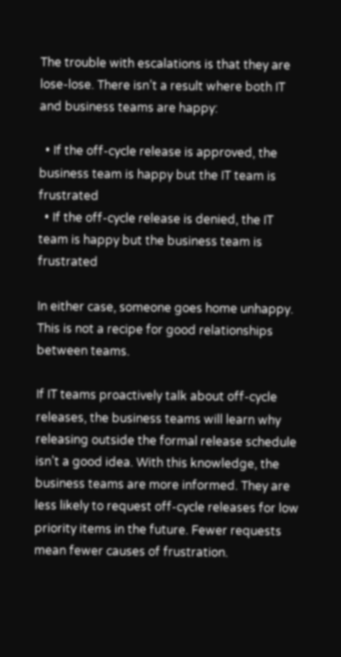The trouble with escalations is that they are lose-lose. There isn’t a result where both IT and business teams are happy:

  • If the off-cycle release is approved, the business team is happy but the IT team is frustrated
  • If the off-cycle release is denied, the IT team is happy but the business team is frustrated

In either case, someone goes home unhappy. This is not a recipe for good relationships between teams.

If IT teams proactively talk about off-cycle releases, the business teams will learn why releasing outside the formal release schedule isn’t a good idea. With this knowledge, the business teams are more informed. They are less likely to request off-cycle releases for low priority items in the future. Fewer requests mean fewer causes of frustration.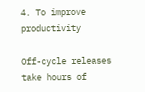4. To improve productivity

Off-cycle releases take hours of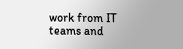work from IT teams and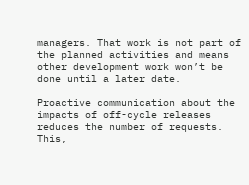managers. That work is not part of the planned activities and means other development work won’t be done until a later date.

Proactive communication about the impacts of off-cycle releases reduces the number of requests. This,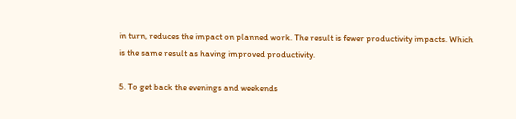in turn, reduces the impact on planned work. The result is fewer productivity impacts. Which is the same result as having improved productivity.

5. To get back the evenings and weekends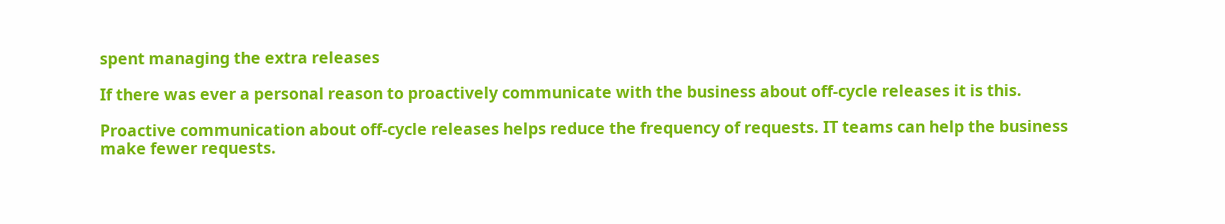spent managing the extra releases

If there was ever a personal reason to proactively communicate with the business about off-cycle releases it is this.

Proactive communication about off-cycle releases helps reduce the frequency of requests. IT teams can help the business make fewer requests.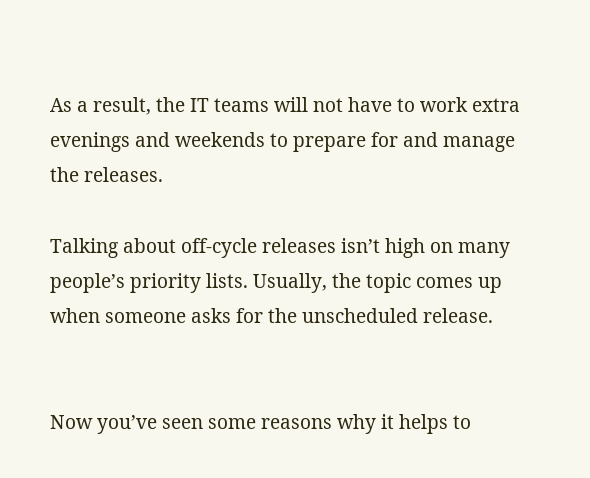As a result, the IT teams will not have to work extra evenings and weekends to prepare for and manage the releases.

Talking about off-cycle releases isn’t high on many people’s priority lists. Usually, the topic comes up when someone asks for the unscheduled release.


Now you’ve seen some reasons why it helps to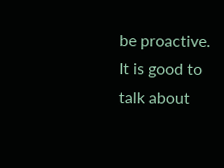be proactive. It is good to talk about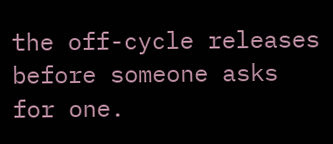the off-cycle releases before someone asks for one.